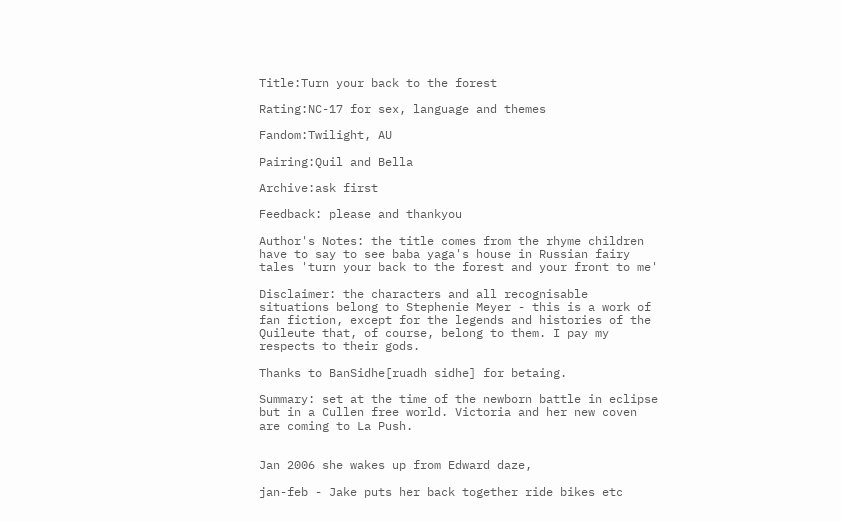Title:Turn your back to the forest

Rating:NC-17 for sex, language and themes

Fandom:Twilight, AU

Pairing:Quil and Bella

Archive:ask first

Feedback: please and thankyou

Author's Notes: the title comes from the rhyme children have to say to see baba yaga's house in Russian fairy tales 'turn your back to the forest and your front to me'

Disclaimer: the characters and all recognisable situations belong to Stephenie Meyer - this is a work of fan fiction, except for the legends and histories of the Quileute that, of course, belong to them. I pay my respects to their gods.

Thanks to BanSidhe[ruadh sidhe] for betaing.

Summary: set at the time of the newborn battle in eclipse but in a Cullen free world. Victoria and her new coven are coming to La Push.


Jan 2006 she wakes up from Edward daze,

jan-feb - Jake puts her back together ride bikes etc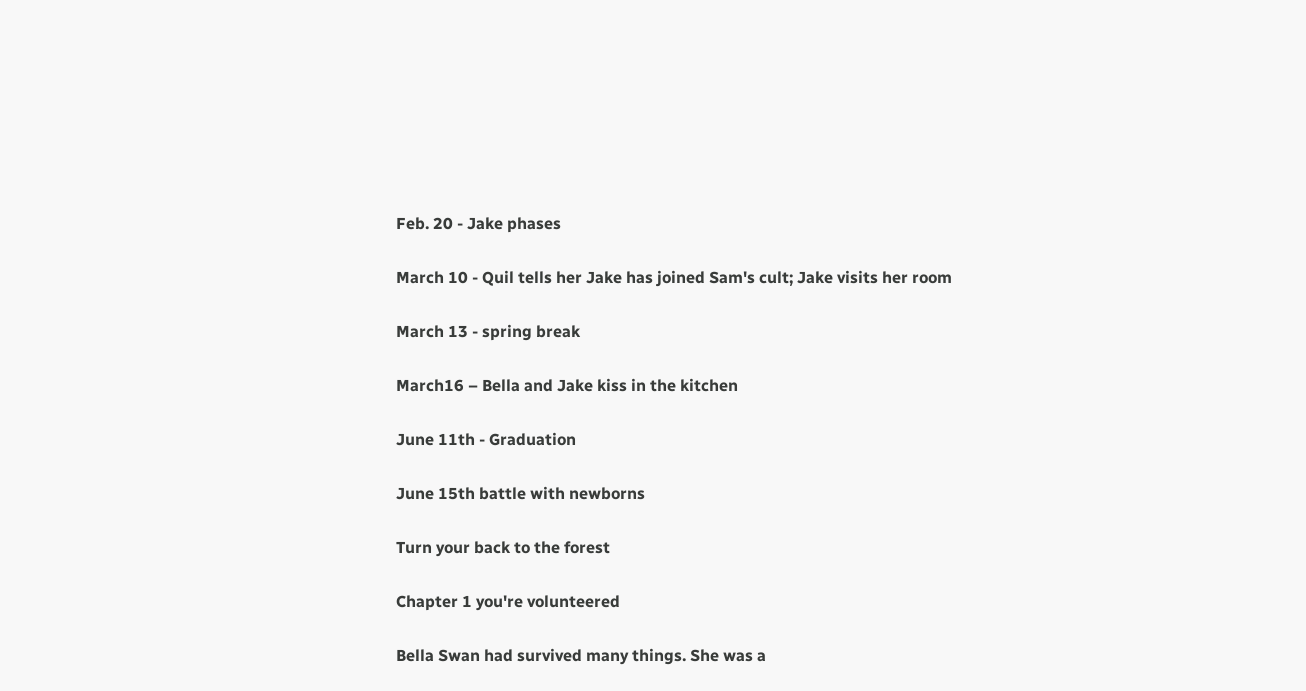Feb. 20 - Jake phases

March 10 - Quil tells her Jake has joined Sam's cult; Jake visits her room

March 13 - spring break

March16 – Bella and Jake kiss in the kitchen

June 11th - Graduation

June 15th battle with newborns

Turn your back to the forest

Chapter 1 you're volunteered

Bella Swan had survived many things. She was a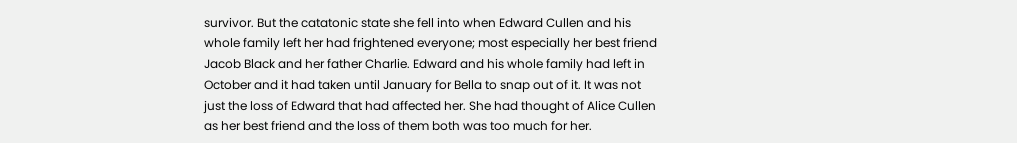survivor. But the catatonic state she fell into when Edward Cullen and his whole family left her had frightened everyone; most especially her best friend Jacob Black and her father Charlie. Edward and his whole family had left in October and it had taken until January for Bella to snap out of it. It was not just the loss of Edward that had affected her. She had thought of Alice Cullen as her best friend and the loss of them both was too much for her.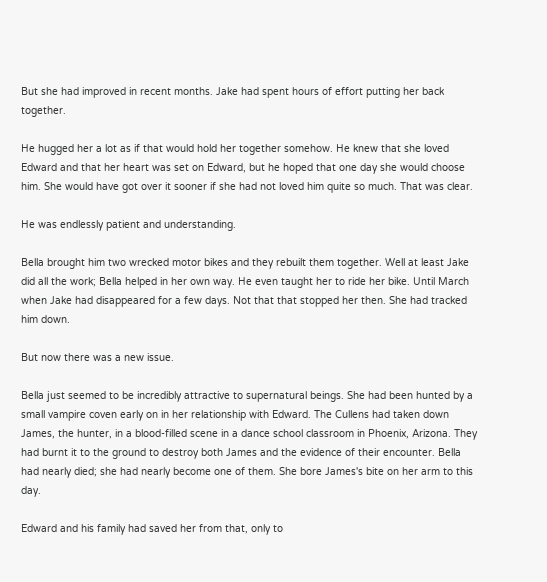But she had improved in recent months. Jake had spent hours of effort putting her back together.

He hugged her a lot as if that would hold her together somehow. He knew that she loved Edward and that her heart was set on Edward, but he hoped that one day she would choose him. She would have got over it sooner if she had not loved him quite so much. That was clear.

He was endlessly patient and understanding.

Bella brought him two wrecked motor bikes and they rebuilt them together. Well at least Jake did all the work; Bella helped in her own way. He even taught her to ride her bike. Until March when Jake had disappeared for a few days. Not that that stopped her then. She had tracked him down.

But now there was a new issue.

Bella just seemed to be incredibly attractive to supernatural beings. She had been hunted by a small vampire coven early on in her relationship with Edward. The Cullens had taken down James, the hunter, in a blood-filled scene in a dance school classroom in Phoenix, Arizona. They had burnt it to the ground to destroy both James and the evidence of their encounter. Bella had nearly died; she had nearly become one of them. She bore James's bite on her arm to this day.

Edward and his family had saved her from that, only to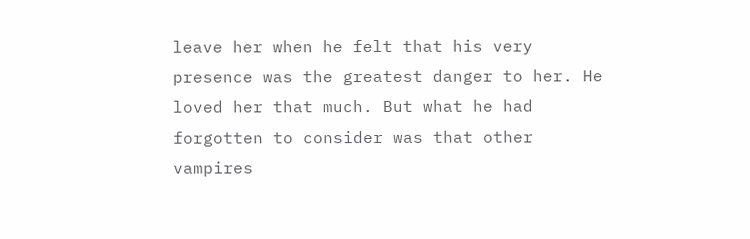leave her when he felt that his very presence was the greatest danger to her. He loved her that much. But what he had forgotten to consider was that other vampires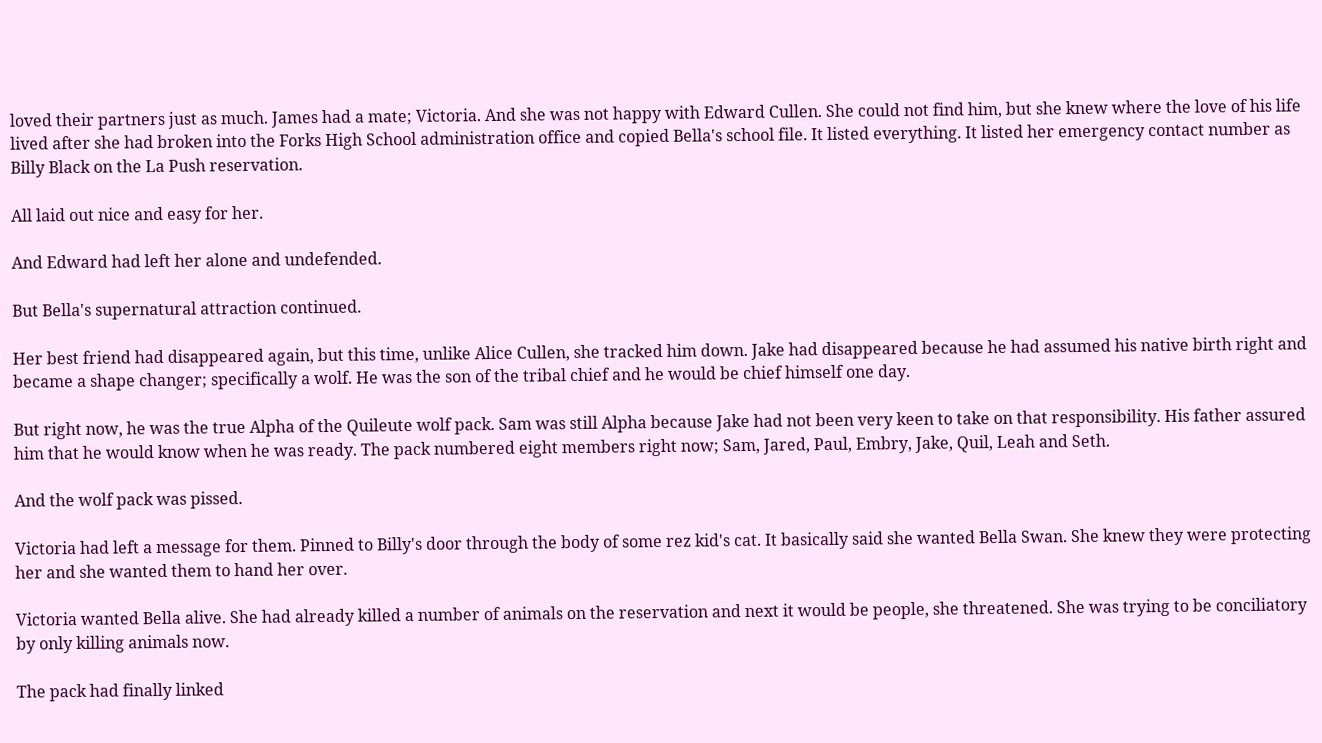loved their partners just as much. James had a mate; Victoria. And she was not happy with Edward Cullen. She could not find him, but she knew where the love of his life lived after she had broken into the Forks High School administration office and copied Bella's school file. It listed everything. It listed her emergency contact number as Billy Black on the La Push reservation.

All laid out nice and easy for her.

And Edward had left her alone and undefended.

But Bella's supernatural attraction continued.

Her best friend had disappeared again, but this time, unlike Alice Cullen, she tracked him down. Jake had disappeared because he had assumed his native birth right and became a shape changer; specifically a wolf. He was the son of the tribal chief and he would be chief himself one day.

But right now, he was the true Alpha of the Quileute wolf pack. Sam was still Alpha because Jake had not been very keen to take on that responsibility. His father assured him that he would know when he was ready. The pack numbered eight members right now; Sam, Jared, Paul, Embry, Jake, Quil, Leah and Seth.

And the wolf pack was pissed.

Victoria had left a message for them. Pinned to Billy's door through the body of some rez kid's cat. It basically said she wanted Bella Swan. She knew they were protecting her and she wanted them to hand her over.

Victoria wanted Bella alive. She had already killed a number of animals on the reservation and next it would be people, she threatened. She was trying to be conciliatory by only killing animals now.

The pack had finally linked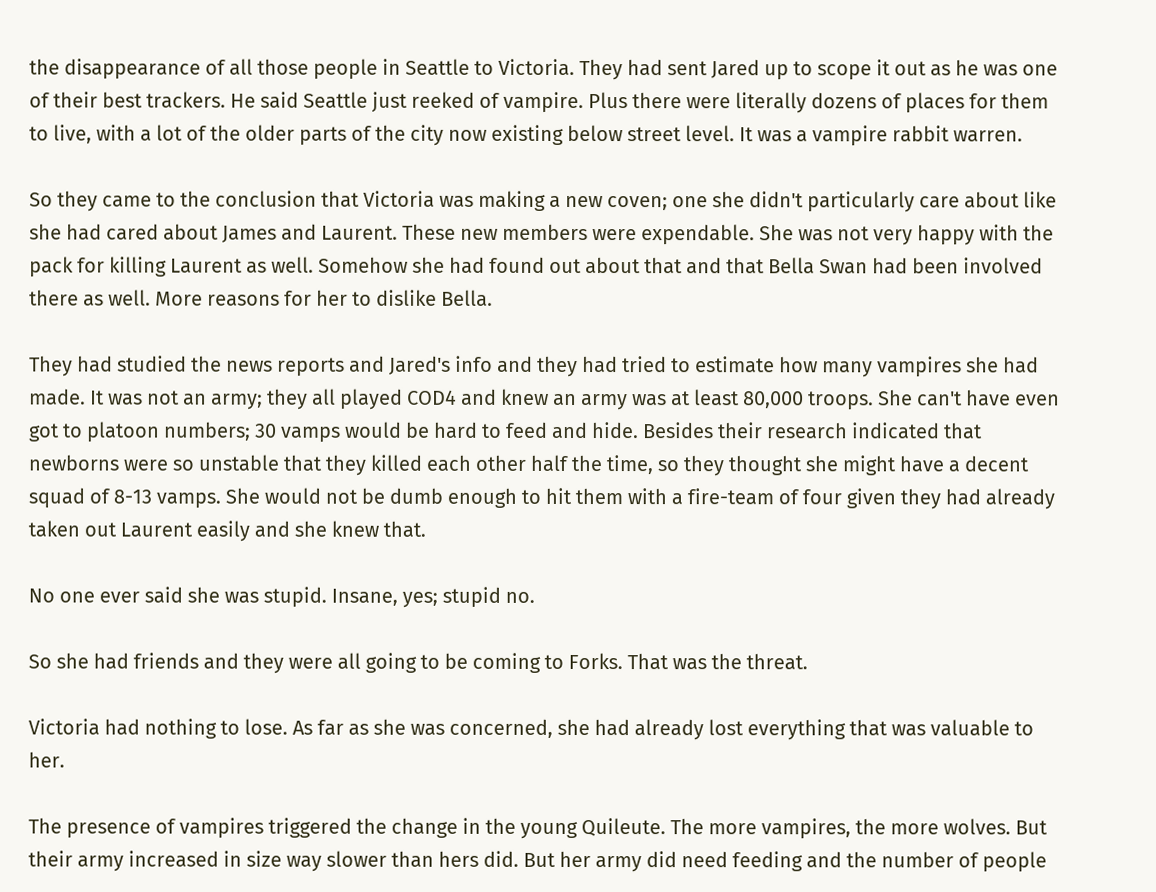the disappearance of all those people in Seattle to Victoria. They had sent Jared up to scope it out as he was one of their best trackers. He said Seattle just reeked of vampire. Plus there were literally dozens of places for them to live, with a lot of the older parts of the city now existing below street level. It was a vampire rabbit warren.

So they came to the conclusion that Victoria was making a new coven; one she didn't particularly care about like she had cared about James and Laurent. These new members were expendable. She was not very happy with the pack for killing Laurent as well. Somehow she had found out about that and that Bella Swan had been involved there as well. More reasons for her to dislike Bella.

They had studied the news reports and Jared's info and they had tried to estimate how many vampires she had made. It was not an army; they all played COD4 and knew an army was at least 80,000 troops. She can't have even got to platoon numbers; 30 vamps would be hard to feed and hide. Besides their research indicated that newborns were so unstable that they killed each other half the time, so they thought she might have a decent squad of 8-13 vamps. She would not be dumb enough to hit them with a fire-team of four given they had already taken out Laurent easily and she knew that.

No one ever said she was stupid. Insane, yes; stupid no.

So she had friends and they were all going to be coming to Forks. That was the threat.

Victoria had nothing to lose. As far as she was concerned, she had already lost everything that was valuable to her.

The presence of vampires triggered the change in the young Quileute. The more vampires, the more wolves. But their army increased in size way slower than hers did. But her army did need feeding and the number of people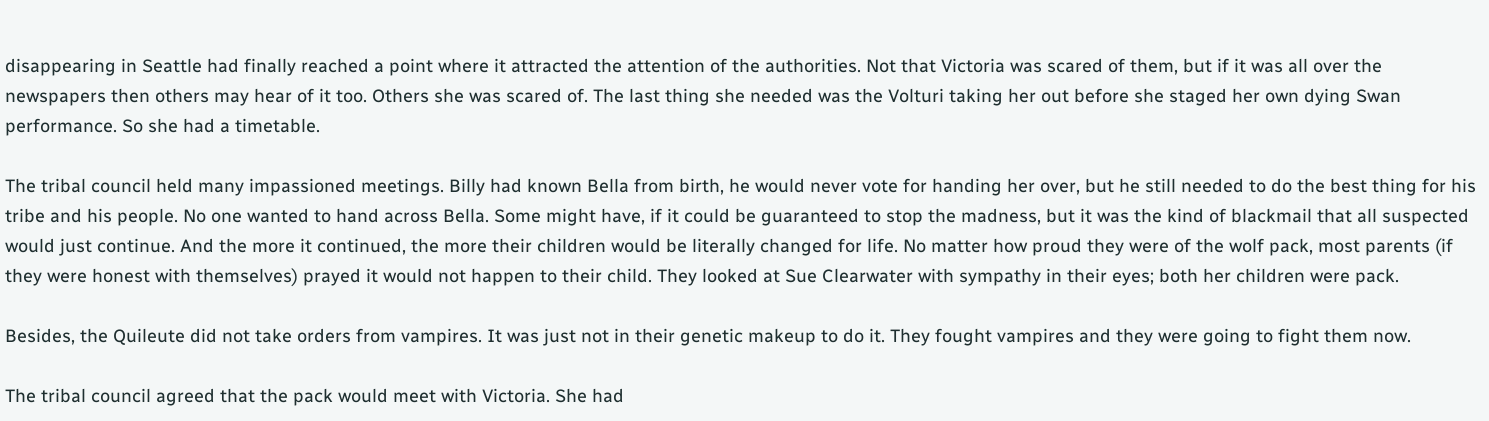disappearing in Seattle had finally reached a point where it attracted the attention of the authorities. Not that Victoria was scared of them, but if it was all over the newspapers then others may hear of it too. Others she was scared of. The last thing she needed was the Volturi taking her out before she staged her own dying Swan performance. So she had a timetable.

The tribal council held many impassioned meetings. Billy had known Bella from birth, he would never vote for handing her over, but he still needed to do the best thing for his tribe and his people. No one wanted to hand across Bella. Some might have, if it could be guaranteed to stop the madness, but it was the kind of blackmail that all suspected would just continue. And the more it continued, the more their children would be literally changed for life. No matter how proud they were of the wolf pack, most parents (if they were honest with themselves) prayed it would not happen to their child. They looked at Sue Clearwater with sympathy in their eyes; both her children were pack.

Besides, the Quileute did not take orders from vampires. It was just not in their genetic makeup to do it. They fought vampires and they were going to fight them now.

The tribal council agreed that the pack would meet with Victoria. She had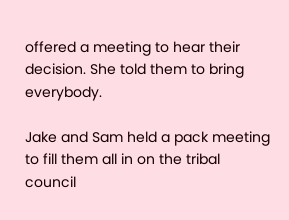offered a meeting to hear their decision. She told them to bring everybody.

Jake and Sam held a pack meeting to fill them all in on the tribal council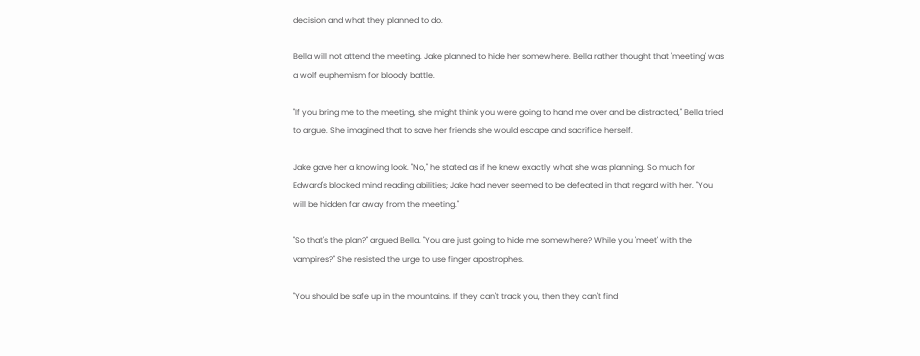decision and what they planned to do.

Bella will not attend the meeting. Jake planned to hide her somewhere. Bella rather thought that 'meeting' was a wolf euphemism for bloody battle.

"If you bring me to the meeting, she might think you were going to hand me over and be distracted," Bella tried to argue. She imagined that to save her friends she would escape and sacrifice herself.

Jake gave her a knowing look. "No," he stated as if he knew exactly what she was planning. So much for Edward's blocked mind reading abilities; Jake had never seemed to be defeated in that regard with her. "You will be hidden far away from the meeting."

"So that's the plan?" argued Bella. "You are just going to hide me somewhere? While you 'meet' with the vampires?" She resisted the urge to use finger apostrophes.

"You should be safe up in the mountains. If they can't track you, then they can't find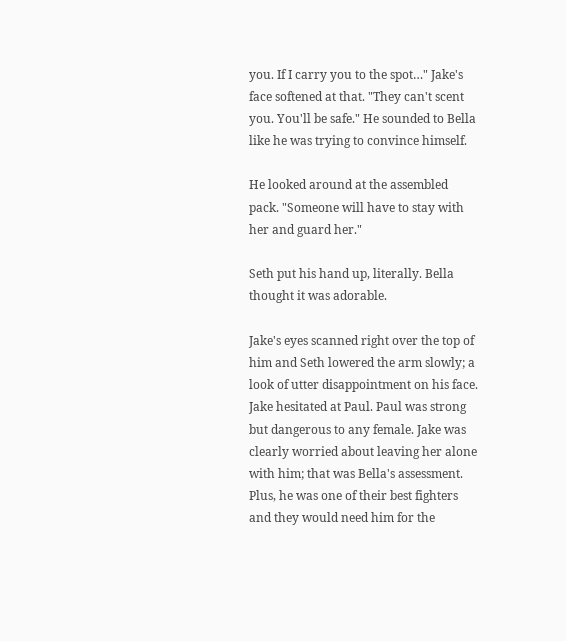you. If I carry you to the spot…" Jake's face softened at that. "They can't scent you. You'll be safe." He sounded to Bella like he was trying to convince himself.

He looked around at the assembled pack. "Someone will have to stay with her and guard her."

Seth put his hand up, literally. Bella thought it was adorable.

Jake's eyes scanned right over the top of him and Seth lowered the arm slowly; a look of utter disappointment on his face. Jake hesitated at Paul. Paul was strong but dangerous to any female. Jake was clearly worried about leaving her alone with him; that was Bella's assessment. Plus, he was one of their best fighters and they would need him for the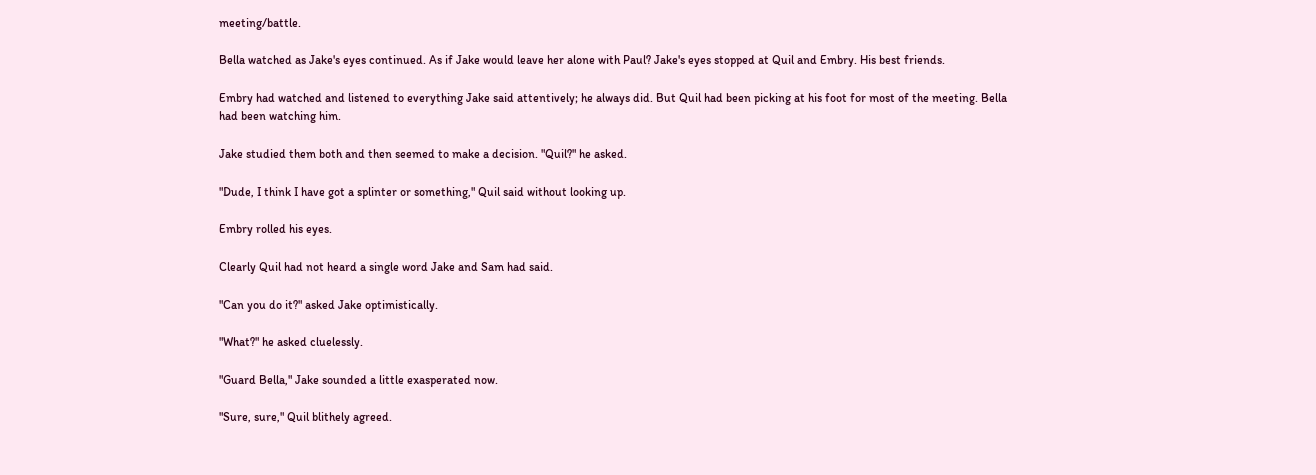meeting/battle.

Bella watched as Jake's eyes continued. As if Jake would leave her alone with Paul? Jake's eyes stopped at Quil and Embry. His best friends.

Embry had watched and listened to everything Jake said attentively; he always did. But Quil had been picking at his foot for most of the meeting. Bella had been watching him.

Jake studied them both and then seemed to make a decision. "Quil?" he asked.

"Dude, I think I have got a splinter or something," Quil said without looking up.

Embry rolled his eyes.

Clearly Quil had not heard a single word Jake and Sam had said.

"Can you do it?" asked Jake optimistically.

"What?" he asked cluelessly.

"Guard Bella," Jake sounded a little exasperated now.

"Sure, sure," Quil blithely agreed.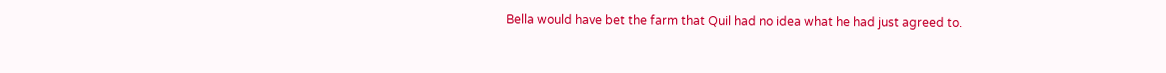Bella would have bet the farm that Quil had no idea what he had just agreed to.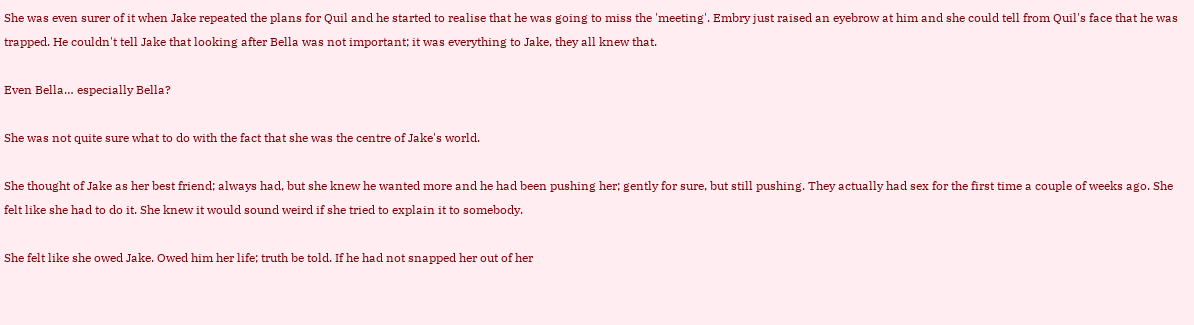She was even surer of it when Jake repeated the plans for Quil and he started to realise that he was going to miss the 'meeting'. Embry just raised an eyebrow at him and she could tell from Quil's face that he was trapped. He couldn't tell Jake that looking after Bella was not important; it was everything to Jake, they all knew that.

Even Bella… especially Bella?

She was not quite sure what to do with the fact that she was the centre of Jake's world.

She thought of Jake as her best friend; always had, but she knew he wanted more and he had been pushing her; gently for sure, but still pushing. They actually had sex for the first time a couple of weeks ago. She felt like she had to do it. She knew it would sound weird if she tried to explain it to somebody.

She felt like she owed Jake. Owed him her life; truth be told. If he had not snapped her out of her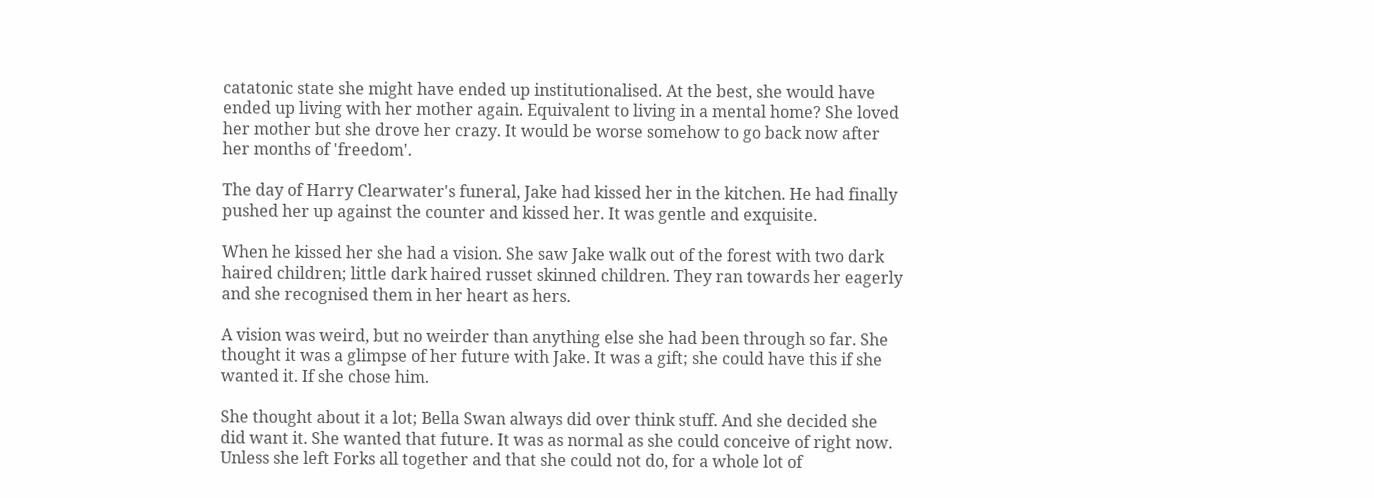catatonic state she might have ended up institutionalised. At the best, she would have ended up living with her mother again. Equivalent to living in a mental home? She loved her mother but she drove her crazy. It would be worse somehow to go back now after her months of 'freedom'.

The day of Harry Clearwater's funeral, Jake had kissed her in the kitchen. He had finally pushed her up against the counter and kissed her. It was gentle and exquisite.

When he kissed her she had a vision. She saw Jake walk out of the forest with two dark haired children; little dark haired russet skinned children. They ran towards her eagerly and she recognised them in her heart as hers.

A vision was weird, but no weirder than anything else she had been through so far. She thought it was a glimpse of her future with Jake. It was a gift; she could have this if she wanted it. If she chose him.

She thought about it a lot; Bella Swan always did over think stuff. And she decided she did want it. She wanted that future. It was as normal as she could conceive of right now. Unless she left Forks all together and that she could not do, for a whole lot of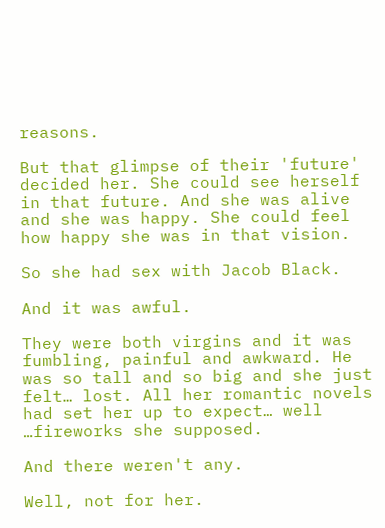reasons.

But that glimpse of their 'future' decided her. She could see herself in that future. And she was alive and she was happy. She could feel how happy she was in that vision.

So she had sex with Jacob Black.

And it was awful.

They were both virgins and it was fumbling, painful and awkward. He was so tall and so big and she just felt… lost. All her romantic novels had set her up to expect… well …fireworks she supposed.

And there weren't any.

Well, not for her.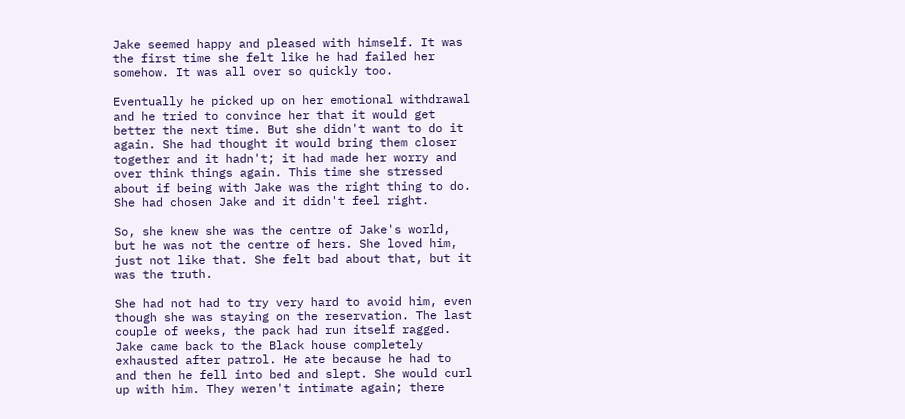Jake seemed happy and pleased with himself. It was the first time she felt like he had failed her somehow. It was all over so quickly too.

Eventually he picked up on her emotional withdrawal and he tried to convince her that it would get better the next time. But she didn't want to do it again. She had thought it would bring them closer together and it hadn't; it had made her worry and over think things again. This time she stressed about if being with Jake was the right thing to do. She had chosen Jake and it didn't feel right.

So, she knew she was the centre of Jake's world, but he was not the centre of hers. She loved him, just not like that. She felt bad about that, but it was the truth.

She had not had to try very hard to avoid him, even though she was staying on the reservation. The last couple of weeks, the pack had run itself ragged. Jake came back to the Black house completely exhausted after patrol. He ate because he had to and then he fell into bed and slept. She would curl up with him. They weren't intimate again; there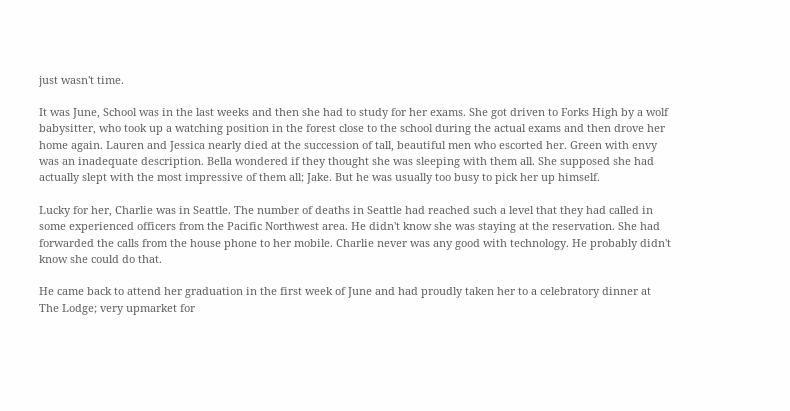just wasn't time.

It was June, School was in the last weeks and then she had to study for her exams. She got driven to Forks High by a wolf babysitter, who took up a watching position in the forest close to the school during the actual exams and then drove her home again. Lauren and Jessica nearly died at the succession of tall, beautiful men who escorted her. Green with envy was an inadequate description. Bella wondered if they thought she was sleeping with them all. She supposed she had actually slept with the most impressive of them all; Jake. But he was usually too busy to pick her up himself.

Lucky for her, Charlie was in Seattle. The number of deaths in Seattle had reached such a level that they had called in some experienced officers from the Pacific Northwest area. He didn't know she was staying at the reservation. She had forwarded the calls from the house phone to her mobile. Charlie never was any good with technology. He probably didn't know she could do that.

He came back to attend her graduation in the first week of June and had proudly taken her to a celebratory dinner at The Lodge; very upmarket for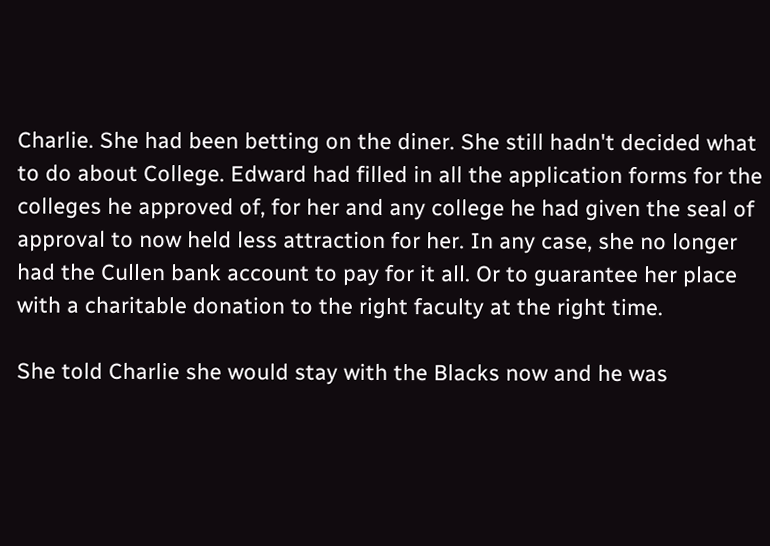Charlie. She had been betting on the diner. She still hadn't decided what to do about College. Edward had filled in all the application forms for the colleges he approved of, for her and any college he had given the seal of approval to now held less attraction for her. In any case, she no longer had the Cullen bank account to pay for it all. Or to guarantee her place with a charitable donation to the right faculty at the right time.

She told Charlie she would stay with the Blacks now and he was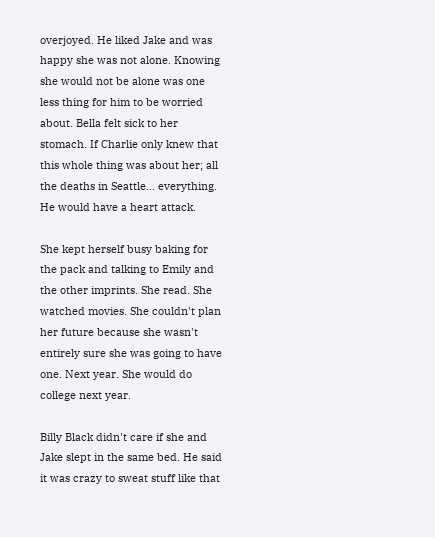overjoyed. He liked Jake and was happy she was not alone. Knowing she would not be alone was one less thing for him to be worried about. Bella felt sick to her stomach. If Charlie only knew that this whole thing was about her; all the deaths in Seattle… everything. He would have a heart attack.

She kept herself busy baking for the pack and talking to Emily and the other imprints. She read. She watched movies. She couldn't plan her future because she wasn't entirely sure she was going to have one. Next year. She would do college next year.

Billy Black didn't care if she and Jake slept in the same bed. He said it was crazy to sweat stuff like that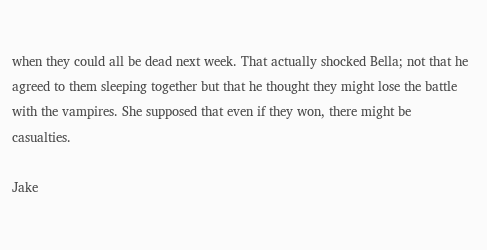when they could all be dead next week. That actually shocked Bella; not that he agreed to them sleeping together but that he thought they might lose the battle with the vampires. She supposed that even if they won, there might be casualties.

Jake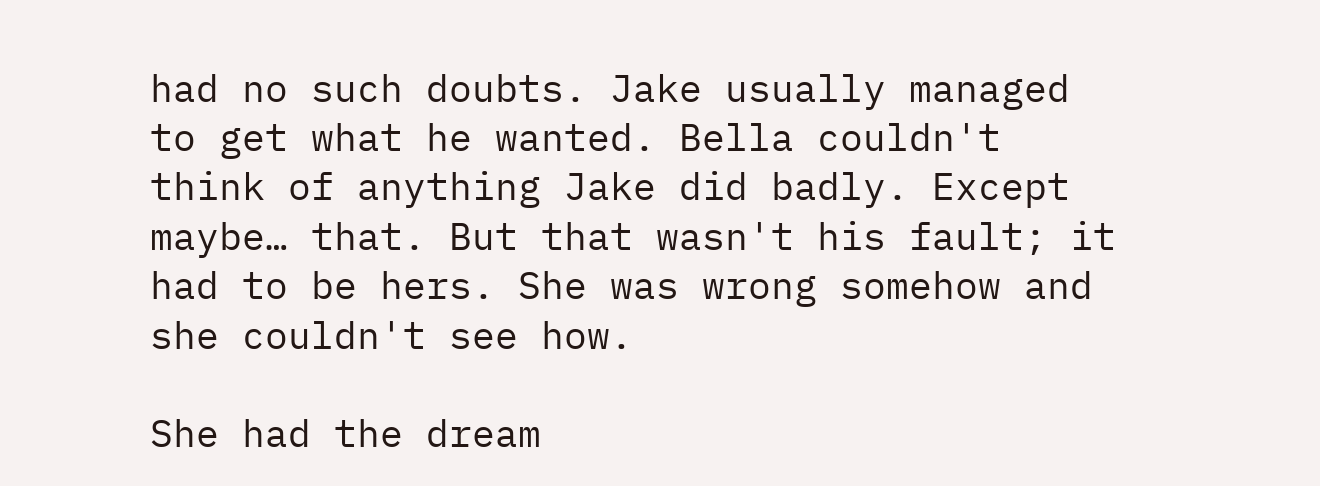had no such doubts. Jake usually managed to get what he wanted. Bella couldn't think of anything Jake did badly. Except maybe… that. But that wasn't his fault; it had to be hers. She was wrong somehow and she couldn't see how.

She had the dream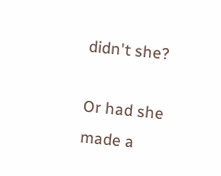didn't she?

Or had she made a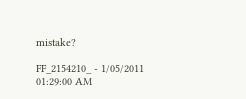mistake?

FF_2154210_ - 1/05/2011 01:29:00 AM